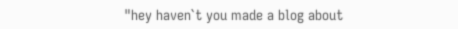"hey haven`t you made a blog about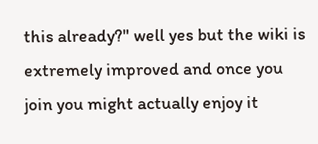this already?" well yes but the wiki is extremely improved and once you join you might actually enjoy it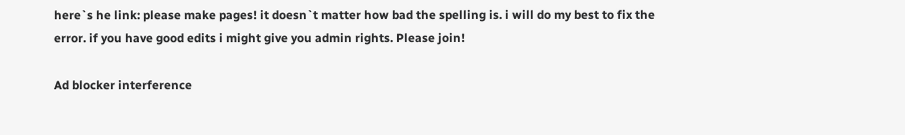here`s he link: please make pages! it doesn`t matter how bad the spelling is. i will do my best to fix the error. if you have good edits i might give you admin rights. Please join!

Ad blocker interference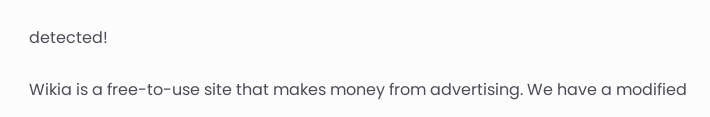detected!

Wikia is a free-to-use site that makes money from advertising. We have a modified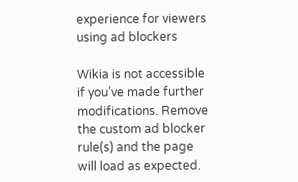experience for viewers using ad blockers

Wikia is not accessible if you’ve made further modifications. Remove the custom ad blocker rule(s) and the page will load as expected.